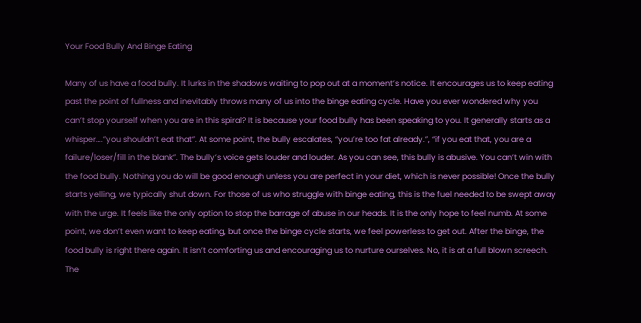Your Food Bully And Binge Eating

Many of us have a food bully. It lurks in the shadows waiting to pop out at a moment’s notice. It encourages us to keep eating past the point of fullness and inevitably throws many of us into the binge eating cycle. Have you ever wondered why you can’t stop yourself when you are in this spiral? It is because your food bully has been speaking to you. It generally starts as a whisper….”you shouldn’t eat that”. At some point, the bully escalates, “you’re too fat already.”, “if you eat that, you are a failure/loser/fill in the blank”. The bully’s voice gets louder and louder. As you can see, this bully is abusive. You can’t win with the food bully. Nothing you do will be good enough unless you are perfect in your diet, which is never possible! Once the bully starts yelling, we typically shut down. For those of us who struggle with binge eating, this is the fuel needed to be swept away with the urge. It feels like the only option to stop the barrage of abuse in our heads. It is the only hope to feel numb. At some point, we don’t even want to keep eating, but once the binge cycle starts, we feel powerless to get out. After the binge, the food bully is right there again. It isn’t comforting us and encouraging us to nurture ourselves. No, it is at a full blown screech. The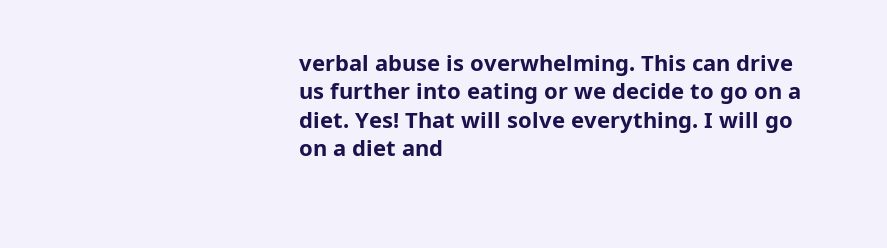verbal abuse is overwhelming. This can drive us further into eating or we decide to go on a diet. Yes! That will solve everything. I will go on a diet and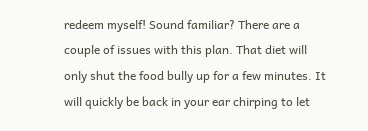redeem myself! Sound familiar? There are a couple of issues with this plan. That diet will only shut the food bully up for a few minutes. It will quickly be back in your ear chirping to let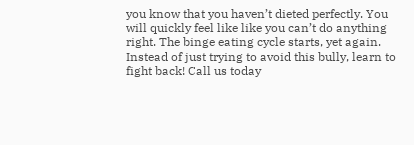you know that you haven’t dieted perfectly. You will quickly feel like like you can’t do anything right. The binge eating cycle starts, yet again. Instead of just trying to avoid this bully, learn to fight back! Call us today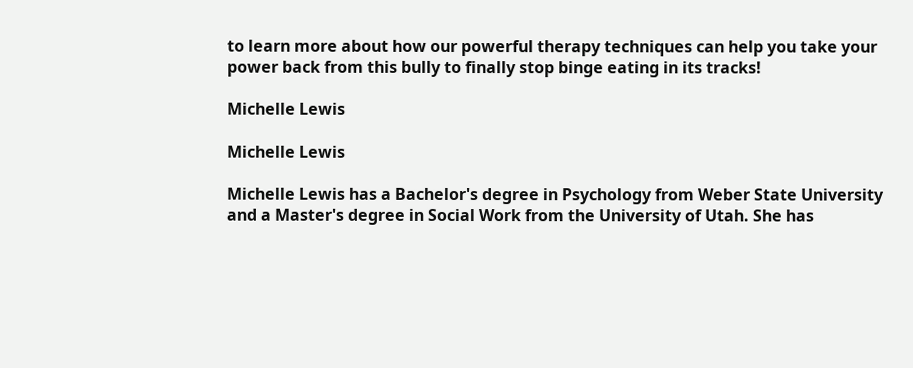to learn more about how our powerful therapy techniques can help you take your power back from this bully to finally stop binge eating in its tracks!

Michelle Lewis

Michelle Lewis

Michelle Lewis has a Bachelor's degree in Psychology from Weber State University and a Master's degree in Social Work from the University of Utah. She has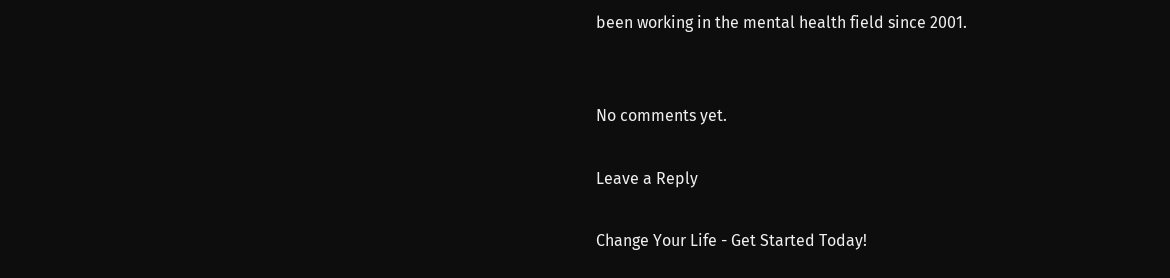been working in the mental health field since 2001.


No comments yet.

Leave a Reply

Change Your Life - Get Started Today!